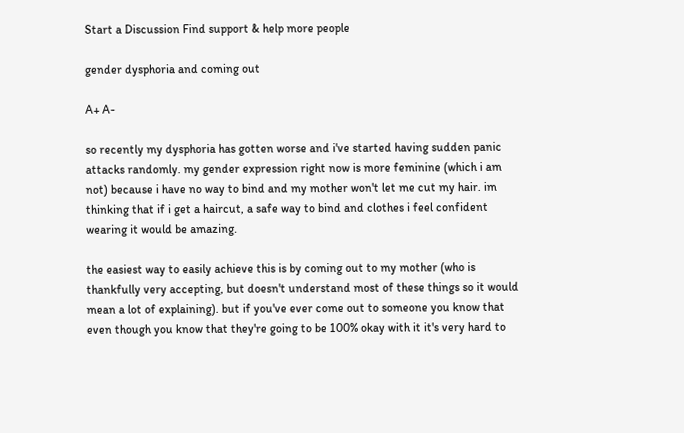Start a Discussion Find support & help more people

gender dysphoria and coming out

A+ A-

so recently my dysphoria has gotten worse and i've started having sudden panic attacks randomly. my gender expression right now is more feminine (which i am not) because i have no way to bind and my mother won't let me cut my hair. im thinking that if i get a haircut, a safe way to bind and clothes i feel confident wearing it would be amazing.

the easiest way to easily achieve this is by coming out to my mother (who is thankfully very accepting, but doesn't understand most of these things so it would mean a lot of explaining). but if you've ever come out to someone you know that even though you know that they're going to be 100% okay with it it's very hard to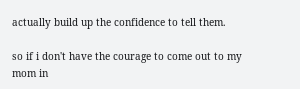actually build up the confidence to tell them.

so if i don't have the courage to come out to my mom in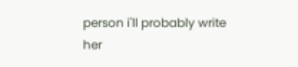person i'll probably write her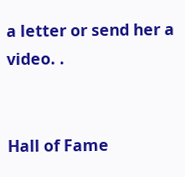a letter or send her a video. .


Hall of Fame